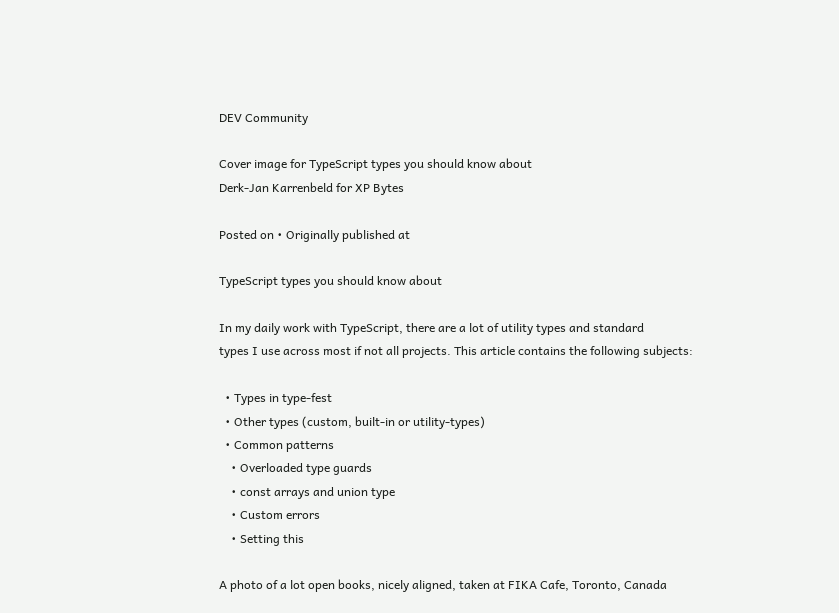DEV Community

Cover image for TypeScript types you should know about
Derk-Jan Karrenbeld for XP Bytes

Posted on • Originally published at

TypeScript types you should know about

In my daily work with TypeScript, there are a lot of utility types and standard
types I use across most if not all projects. This article contains the following subjects:

  • Types in type-fest
  • Other types (custom, built-in or utility-types)
  • Common patterns
    • Overloaded type guards
    • const arrays and union type
    • Custom errors
    • Setting this

A photo of a lot open books, nicely aligned, taken at FIKA Cafe, Toronto, Canada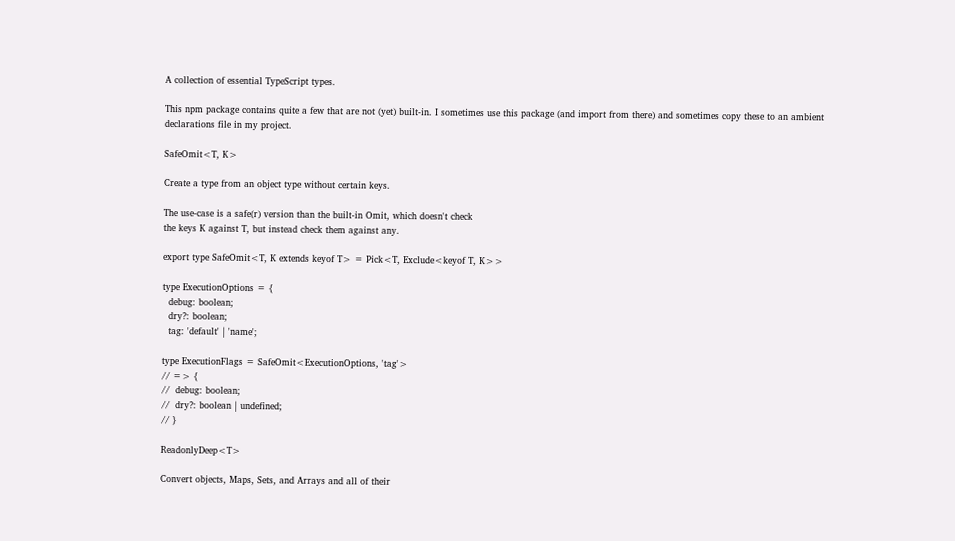A collection of essential TypeScript types.

This npm package contains quite a few that are not (yet) built-in. I sometimes use this package (and import from there) and sometimes copy these to an ambient declarations file in my project.

SafeOmit<T, K>

Create a type from an object type without certain keys.

The use-case is a safe(r) version than the built-in Omit, which doesn't check
the keys K against T, but instead check them against any.

export type SafeOmit<T, K extends keyof T> = Pick<T, Exclude<keyof T, K>>

type ExecutionOptions = {
  debug: boolean;
  dry?: boolean;
  tag: 'default' | 'name';

type ExecutionFlags = SafeOmit<ExecutionOptions, 'tag'>
// => {
//  debug: boolean;
//  dry?: boolean | undefined;
// }

ReadonlyDeep<T>

Convert objects, Maps, Sets, and Arrays and all of their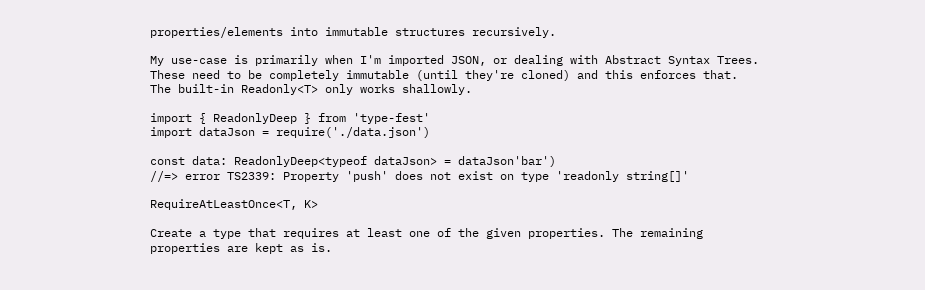properties/elements into immutable structures recursively.

My use-case is primarily when I'm imported JSON, or dealing with Abstract Syntax Trees. These need to be completely immutable (until they're cloned) and this enforces that. The built-in Readonly<T> only works shallowly.

import { ReadonlyDeep } from 'type-fest'
import dataJson = require('./data.json')

const data: ReadonlyDeep<typeof dataJson> = dataJson'bar')
//=> error TS2339: Property 'push' does not exist on type 'readonly string[]'

RequireAtLeastOnce<T, K>

Create a type that requires at least one of the given properties. The remaining
properties are kept as is.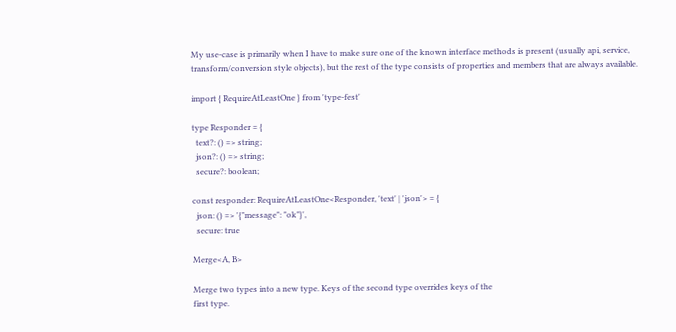My use-case is primarily when I have to make sure one of the known interface methods is present (usually api, service, transform/conversion style objects), but the rest of the type consists of properties and members that are always available.

import { RequireAtLeastOne } from 'type-fest'

type Responder = {
  text?: () => string;
  json?: () => string;
  secure?: boolean;

const responder: RequireAtLeastOne<Responder, 'text' | 'json'> = {
  json: () => '{"message": "ok"}',
  secure: true

Merge<A, B>

Merge two types into a new type. Keys of the second type overrides keys of the
first type.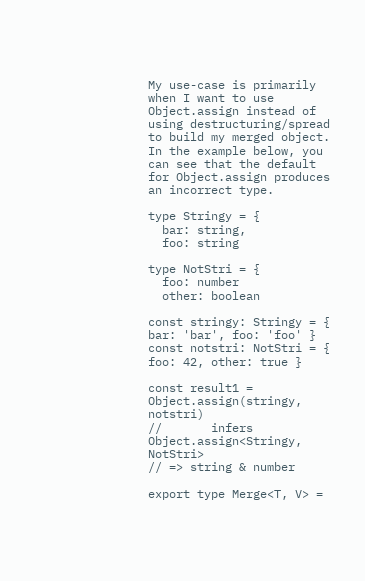My use-case is primarily when I want to use Object.assign instead of using destructuring/spread to build my merged object. In the example below, you can see that the default for Object.assign produces an incorrect type.

type Stringy = {
  bar: string,
  foo: string

type NotStri = {
  foo: number
  other: boolean

const stringy: Stringy = { bar: 'bar', foo: 'foo' }
const notstri: NotStri = { foo: 42, other: true }

const result1 = Object.assign(stringy, notstri)
//       infers Object.assign<Stringy, NotStri>
// => string & number

export type Merge<T, V> =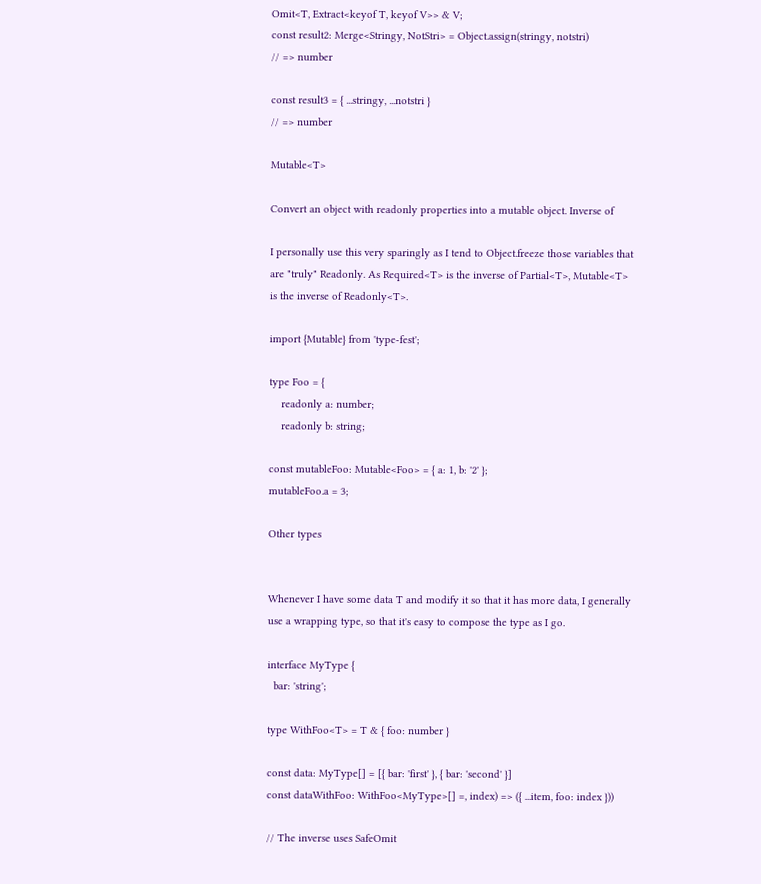Omit<T, Extract<keyof T, keyof V>> & V;
const result2: Merge<Stringy, NotStri> = Object.assign(stringy, notstri)
// => number

const result3 = { ...stringy, ...notstri }
// => number

Mutable<T>

Convert an object with readonly properties into a mutable object. Inverse of

I personally use this very sparingly as I tend to Object.freeze those variables that are "truly" Readonly. As Required<T> is the inverse of Partial<T>, Mutable<T> is the inverse of Readonly<T>.

import {Mutable} from 'type-fest';

type Foo = {
    readonly a: number;
    readonly b: string;

const mutableFoo: Mutable<Foo> = { a: 1, b: '2' };
mutableFoo.a = 3;

Other types


Whenever I have some data T and modify it so that it has more data, I generally use a wrapping type, so that it's easy to compose the type as I go.

interface MyType {
  bar: 'string';

type WithFoo<T> = T & { foo: number }

const data: MyType[] = [{ bar: 'first' }, { bar: 'second' }]
const dataWithFoo: WithFoo<MyType>[] =, index) => ({ ...item, foo: index }))

// The inverse uses SafeOmit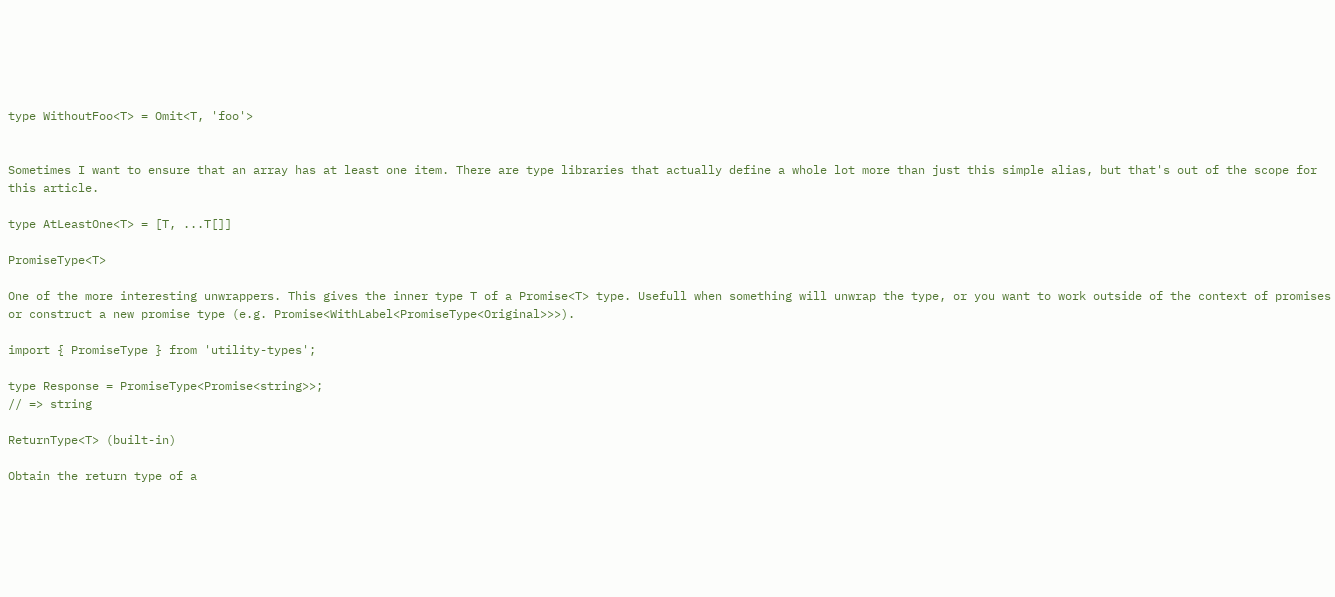type WithoutFoo<T> = Omit<T, 'foo'>


Sometimes I want to ensure that an array has at least one item. There are type libraries that actually define a whole lot more than just this simple alias, but that's out of the scope for this article.

type AtLeastOne<T> = [T, ...T[]]

PromiseType<T>

One of the more interesting unwrappers. This gives the inner type T of a Promise<T> type. Usefull when something will unwrap the type, or you want to work outside of the context of promises or construct a new promise type (e.g. Promise<WithLabel<PromiseType<Original>>>).

import { PromiseType } from 'utility-types';

type Response = PromiseType<Promise<string>>;
// => string

ReturnType<T> (built-in)

Obtain the return type of a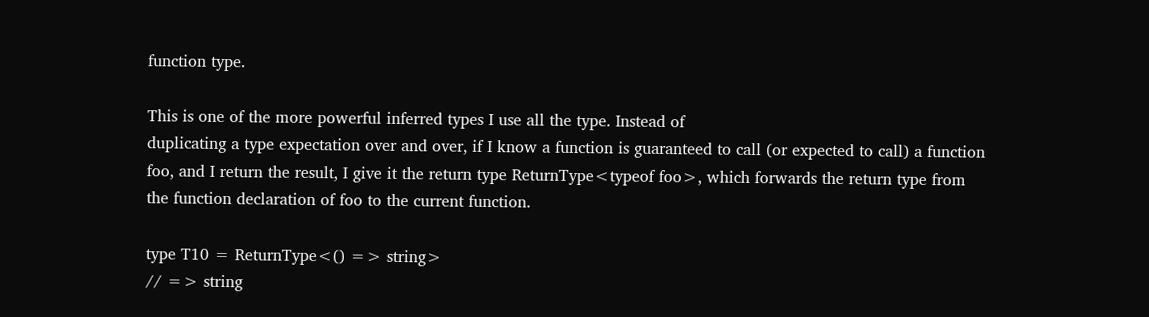function type.

This is one of the more powerful inferred types I use all the type. Instead of
duplicating a type expectation over and over, if I know a function is guaranteed to call (or expected to call) a function foo, and I return the result, I give it the return type ReturnType<typeof foo>, which forwards the return type from the function declaration of foo to the current function.

type T10 = ReturnType<() => string>
// => string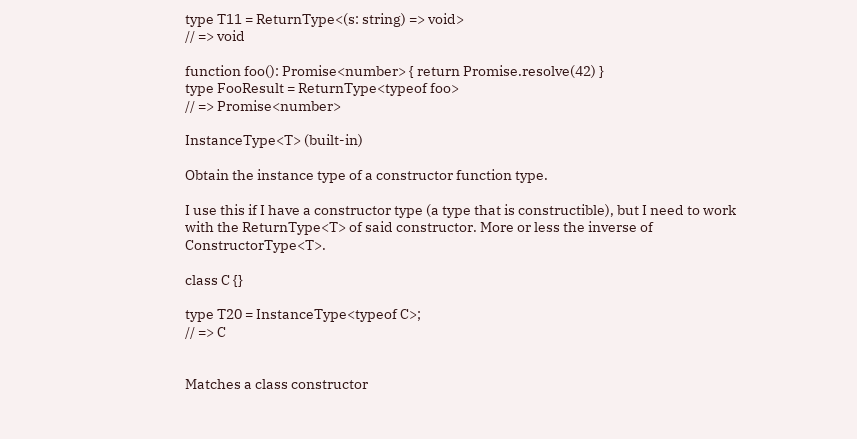type T11 = ReturnType<(s: string) => void>
// => void

function foo(): Promise<number> { return Promise.resolve(42) }
type FooResult = ReturnType<typeof foo>
// => Promise<number>

InstanceType<T> (built-in)

Obtain the instance type of a constructor function type.

I use this if I have a constructor type (a type that is constructible), but I need to work with the ReturnType<T> of said constructor. More or less the inverse of ConstructorType<T>.

class C {}

type T20 = InstanceType<typeof C>;
// => C


Matches a class constructor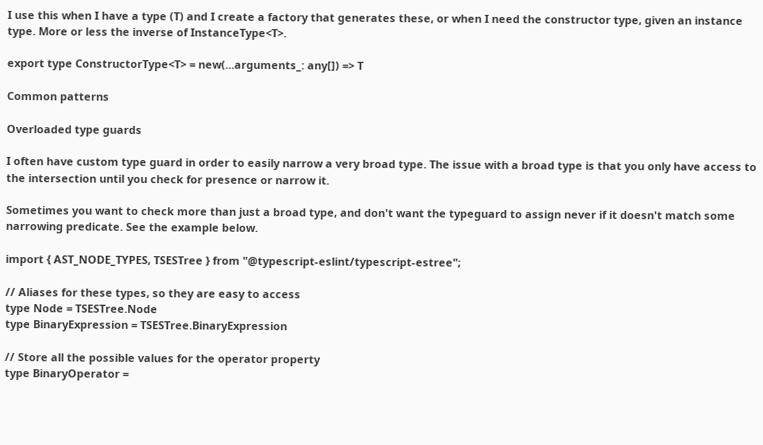I use this when I have a type (T) and I create a factory that generates these, or when I need the constructor type, given an instance type. More or less the inverse of InstanceType<T>.

export type ConstructorType<T> = new(...arguments_: any[]) => T

Common patterns

Overloaded type guards

I often have custom type guard in order to easily narrow a very broad type. The issue with a broad type is that you only have access to the intersection until you check for presence or narrow it.

Sometimes you want to check more than just a broad type, and don't want the typeguard to assign never if it doesn't match some narrowing predicate. See the example below.

import { AST_NODE_TYPES, TSESTree } from "@typescript-eslint/typescript-estree";

// Aliases for these types, so they are easy to access
type Node = TSESTree.Node
type BinaryExpression = TSESTree.BinaryExpression

// Store all the possible values for the operator property
type BinaryOperator =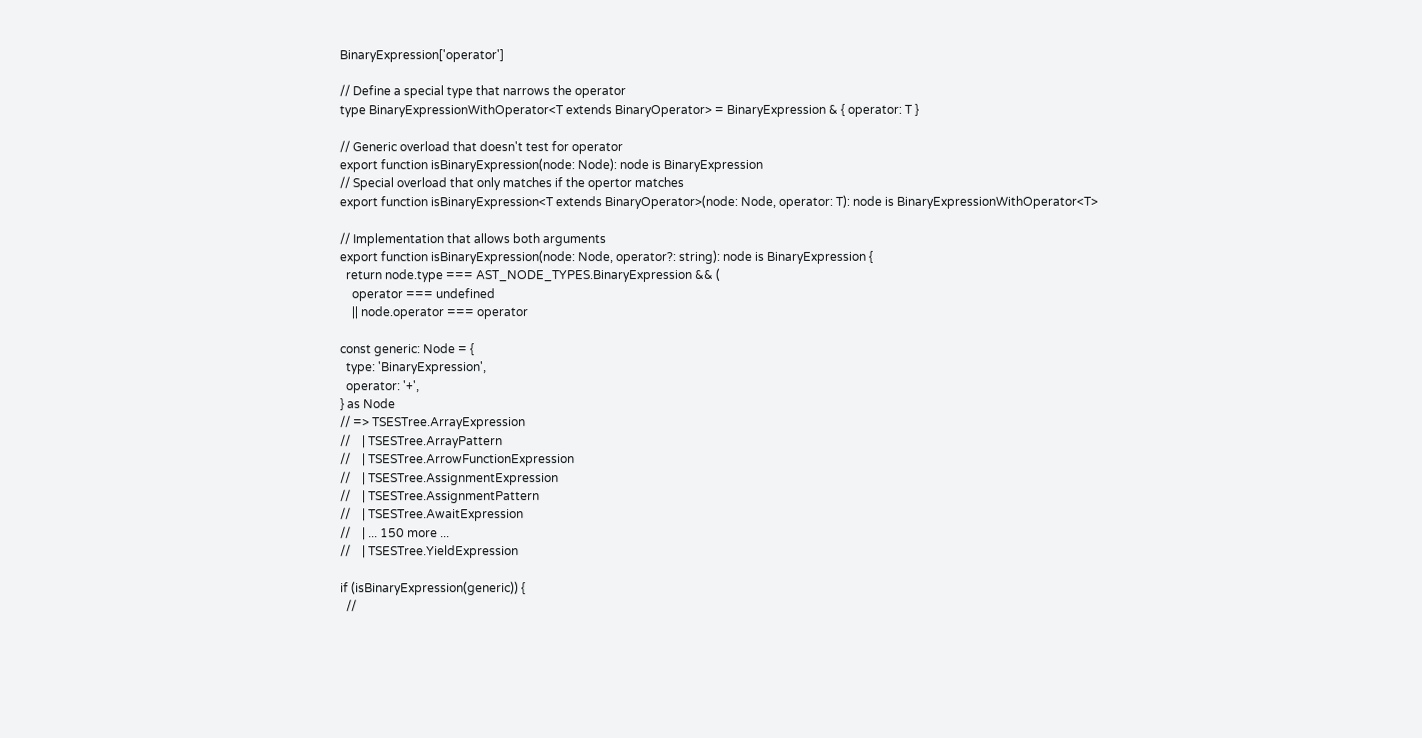BinaryExpression['operator']

// Define a special type that narrows the operator
type BinaryExpressionWithOperator<T extends BinaryOperator> = BinaryExpression & { operator: T }

// Generic overload that doesn't test for operator
export function isBinaryExpression(node: Node): node is BinaryExpression
// Special overload that only matches if the opertor matches
export function isBinaryExpression<T extends BinaryOperator>(node: Node, operator: T): node is BinaryExpressionWithOperator<T>

// Implementation that allows both arguments
export function isBinaryExpression(node: Node, operator?: string): node is BinaryExpression {
  return node.type === AST_NODE_TYPES.BinaryExpression && (
    operator === undefined
    || node.operator === operator

const generic: Node = {
  type: 'BinaryExpression',
  operator: '+',
} as Node
// => TSESTree.ArrayExpression
//    | TSESTree.ArrayPattern
//    | TSESTree.ArrowFunctionExpression
//    | TSESTree.AssignmentExpression
//    | TSESTree.AssignmentPattern
//    | TSESTree.AwaitExpression
//    | ... 150 more ...
//    | TSESTree.YieldExpression

if (isBinaryExpression(generic)) {
  //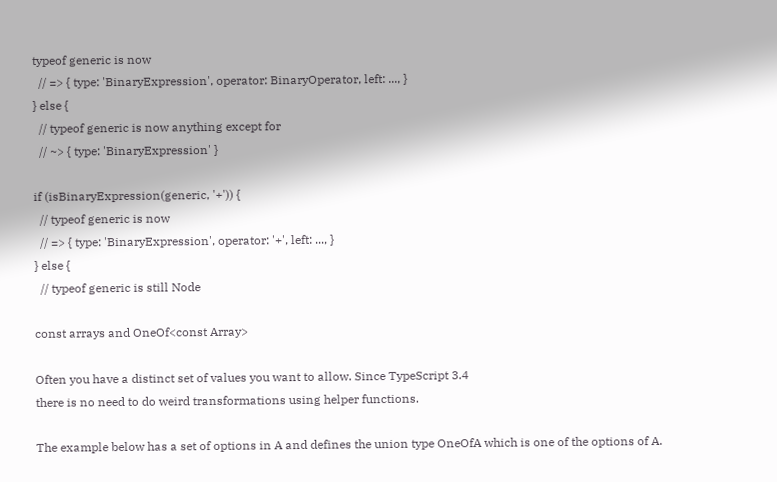typeof generic is now
  // => { type: 'BinaryExpression', operator: BinaryOperator, left: ..., }
} else {
  // typeof generic is now anything except for
  // ~> { type: 'BinaryExpression' }

if (isBinaryExpression(generic, '+')) {
  // typeof generic is now
  // => { type: 'BinaryExpression', operator: '+', left: ..., }
} else {
  // typeof generic is still Node

const arrays and OneOf<const Array>

Often you have a distinct set of values you want to allow. Since TypeScript 3.4
there is no need to do weird transformations using helper functions.

The example below has a set of options in A and defines the union type OneOfA which is one of the options of A.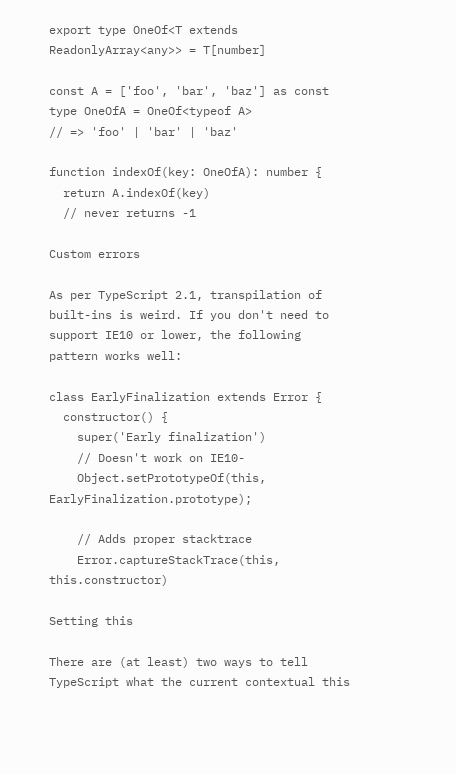export type OneOf<T extends ReadonlyArray<any>> = T[number]

const A = ['foo', 'bar', 'baz'] as const
type OneOfA = OneOf<typeof A>
// => 'foo' | 'bar' | 'baz'

function indexOf(key: OneOfA): number {
  return A.indexOf(key)
  // never returns -1

Custom errors

As per TypeScript 2.1, transpilation of built-ins is weird. If you don't need to support IE10 or lower, the following pattern works well:

class EarlyFinalization extends Error {
  constructor() {
    super('Early finalization')
    // Doesn't work on IE10-
    Object.setPrototypeOf(this, EarlyFinalization.prototype);

    // Adds proper stacktrace
    Error.captureStackTrace(this, this.constructor)

Setting this

There are (at least) two ways to tell TypeScript what the current contextual this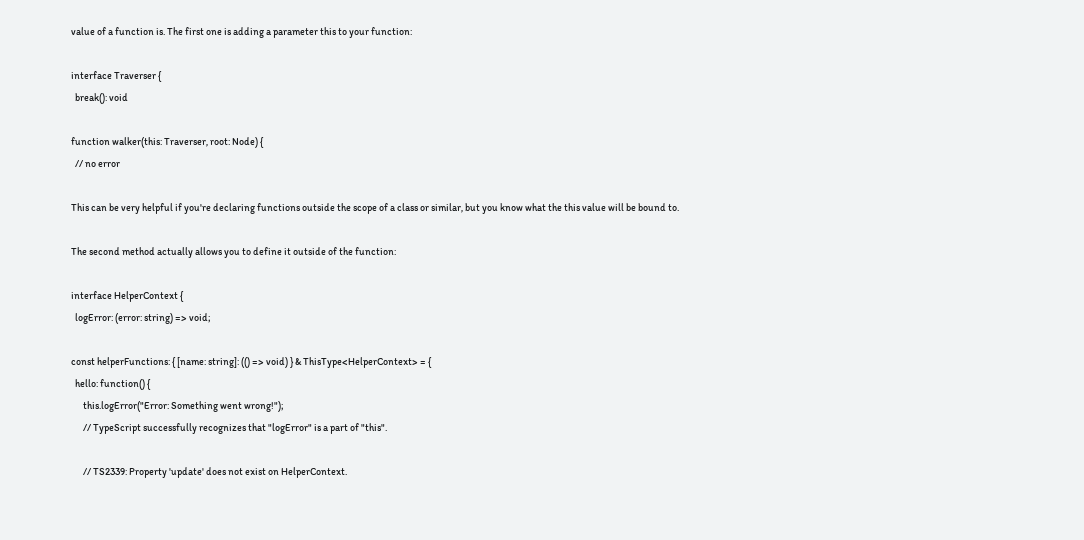value of a function is. The first one is adding a parameter this to your function:

interface Traverser {
  break(): void

function walker(this: Traverser, root: Node) {
  // no error

This can be very helpful if you're declaring functions outside the scope of a class or similar, but you know what the this value will be bound to.

The second method actually allows you to define it outside of the function:

interface HelperContext {
  logError: (error: string) => void;

const helperFunctions: { [name: string]: (() => void) } & ThisType<HelperContext> = {
  hello: function() {
      this.logError("Error: Something went wrong!");
      // TypeScript successfully recognizes that "logError" is a part of "this".

      // TS2339: Property 'update' does not exist on HelperContext.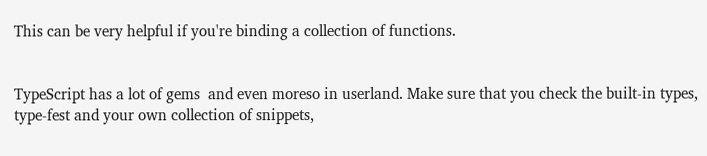This can be very helpful if you're binding a collection of functions.


TypeScript has a lot of gems  and even moreso in userland. Make sure that you check the built-in types, type-fest and your own collection of snippets,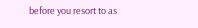before you resort to as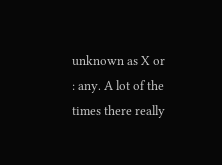unknown as X or : any. A lot of the times there really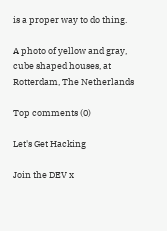is a proper way to do thing.

A photo of yellow and gray, cube shaped houses, at Rotterdam, The Netherlands

Top comments (0)

Let's Get Hacking

Join the DEV x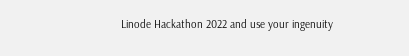Linode Hackathon 2022 and use your ingenuity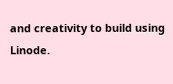and creativity to build using Linode.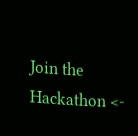Join the Hackathon <-